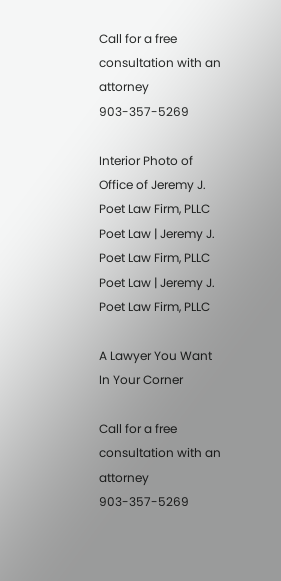Call for a free consultation with an attorney  903-357-5269

Interior Photo of Office of Jeremy J. Poet Law Firm, PLLC
Poet Law | Jeremy J. Poet Law Firm, PLLC
Poet Law | Jeremy J. Poet Law Firm, PLLC

A Lawyer You Want In Your Corner

Call for a free consultation with an attorney  903-357-5269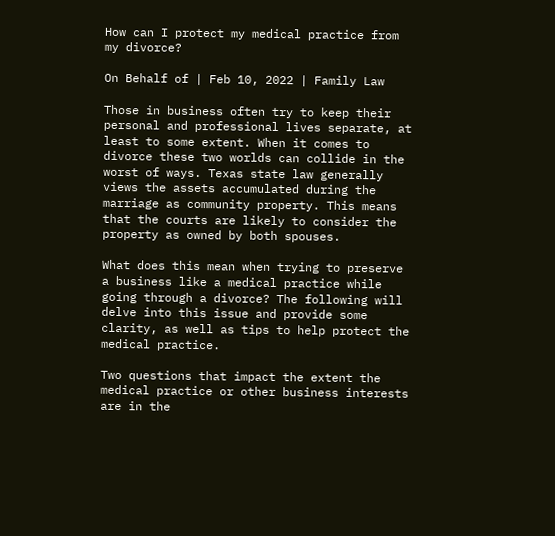How can I protect my medical practice from my divorce?

On Behalf of | Feb 10, 2022 | Family Law

Those in business often try to keep their personal and professional lives separate, at least to some extent. When it comes to divorce these two worlds can collide in the worst of ways. Texas state law generally views the assets accumulated during the marriage as community property. This means that the courts are likely to consider the property as owned by both spouses.

What does this mean when trying to preserve a business like a medical practice while going through a divorce? The following will delve into this issue and provide some clarity, as well as tips to help protect the medical practice.

Two questions that impact the extent the medical practice or other business interests are in the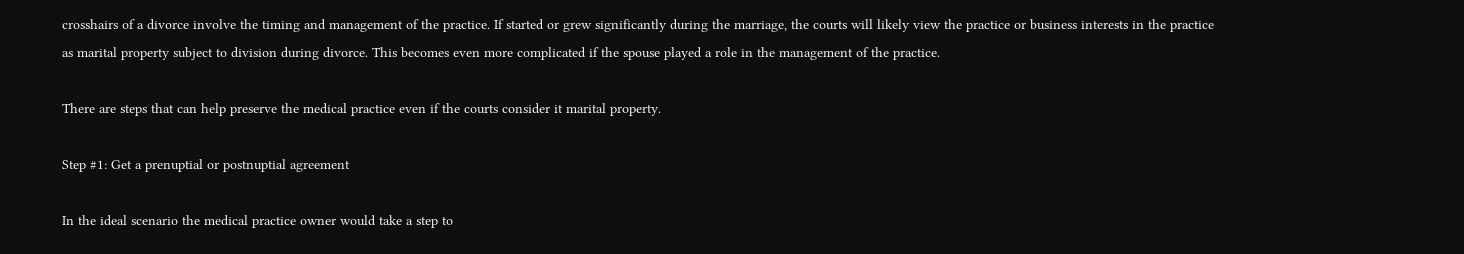crosshairs of a divorce involve the timing and management of the practice. If started or grew significantly during the marriage, the courts will likely view the practice or business interests in the practice as marital property subject to division during divorce. This becomes even more complicated if the spouse played a role in the management of the practice.

There are steps that can help preserve the medical practice even if the courts consider it marital property.

Step #1: Get a prenuptial or postnuptial agreement

In the ideal scenario the medical practice owner would take a step to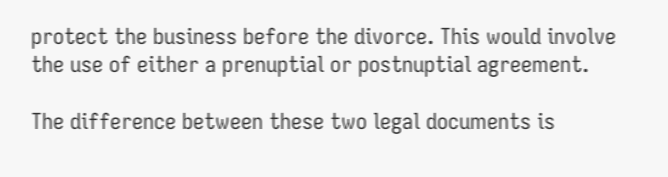protect the business before the divorce. This would involve the use of either a prenuptial or postnuptial agreement.

The difference between these two legal documents is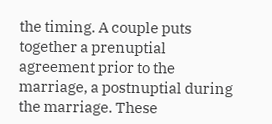the timing. A couple puts together a prenuptial agreement prior to the marriage, a postnuptial during the marriage. These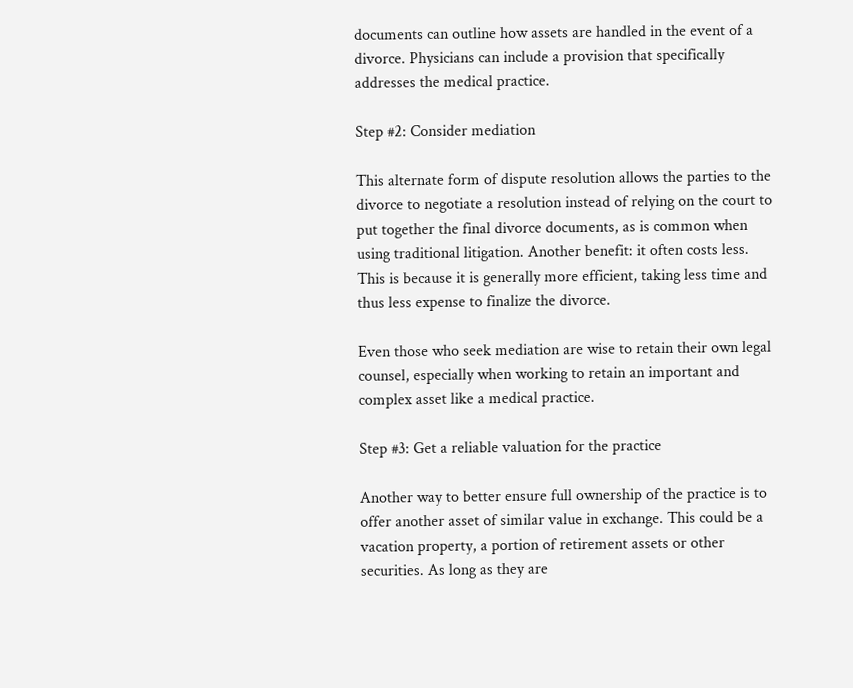documents can outline how assets are handled in the event of a divorce. Physicians can include a provision that specifically addresses the medical practice.

Step #2: Consider mediation

This alternate form of dispute resolution allows the parties to the divorce to negotiate a resolution instead of relying on the court to put together the final divorce documents, as is common when using traditional litigation. Another benefit: it often costs less. This is because it is generally more efficient, taking less time and thus less expense to finalize the divorce.

Even those who seek mediation are wise to retain their own legal counsel, especially when working to retain an important and complex asset like a medical practice.

Step #3: Get a reliable valuation for the practice

Another way to better ensure full ownership of the practice is to offer another asset of similar value in exchange. This could be a vacation property, a portion of retirement assets or other securities. As long as they are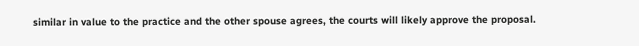similar in value to the practice and the other spouse agrees, the courts will likely approve the proposal.